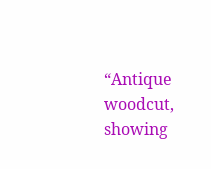“Antique woodcut, showing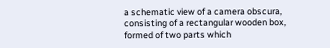a schematic view of a camera obscura, consisting of a rectangular wooden box, formed of two parts which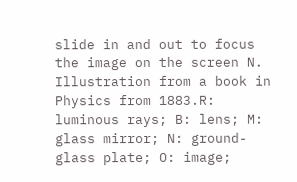slide in and out to focus the image on the screen N. Illustration from a book in Physics from 1883.R: luminous rays; B: lens; M: glass mirror; N: ground-glass plate; O: image;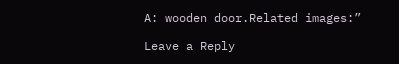A: wooden door.Related images:”

Leave a Reply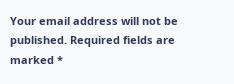Your email address will not be published. Required fields are marked *